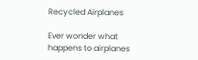Recycled Airplanes

Ever wonder what happens to airplanes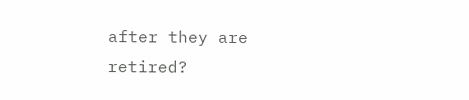after they are retired?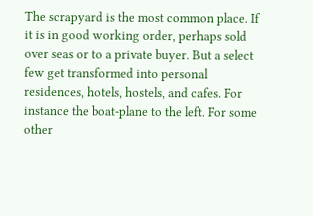The scrapyard is the most common place. If it is in good working order, perhaps sold over seas or to a private buyer. But a select few get transformed into personal residences, hotels, hostels, and cafes. For instance the boat-plane to the left. For some other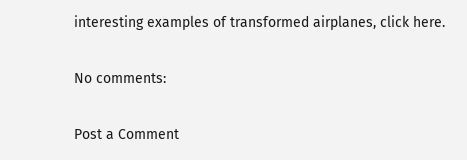interesting examples of transformed airplanes, click here.

No comments:

Post a Comment